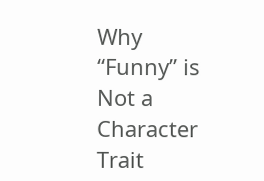Why “Funny” is Not a Character Trait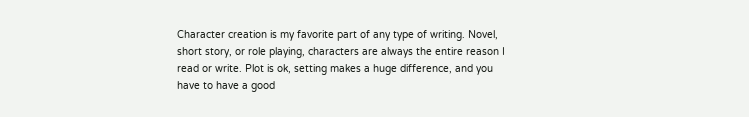Character creation is my favorite part of any type of writing. Novel, short story, or role playing, characters are always the entire reason I read or write. Plot is ok, setting makes a huge difference, and you have to have a good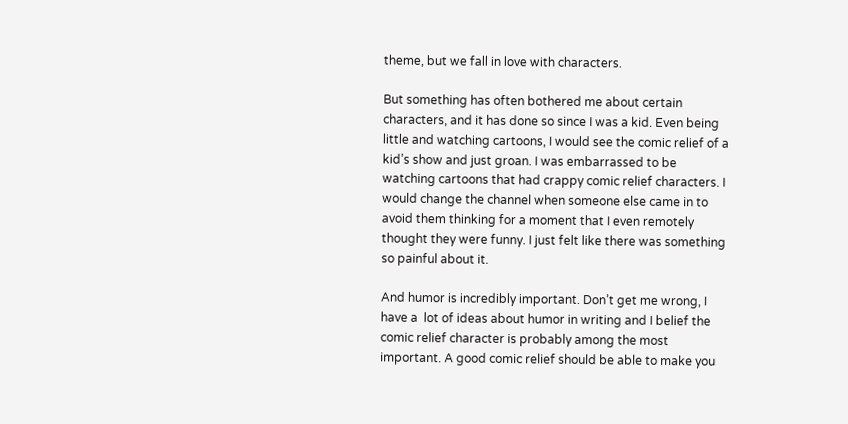theme, but we fall in love with characters.

But something has often bothered me about certain characters, and it has done so since I was a kid. Even being little and watching cartoons, I would see the comic relief of a kid’s show and just groan. I was embarrassed to be watching cartoons that had crappy comic relief characters. I would change the channel when someone else came in to avoid them thinking for a moment that I even remotely thought they were funny. I just felt like there was something so painful about it.

And humor is incredibly important. Don’t get me wrong, I have a  lot of ideas about humor in writing and I belief the comic relief character is probably among the most important. A good comic relief should be able to make you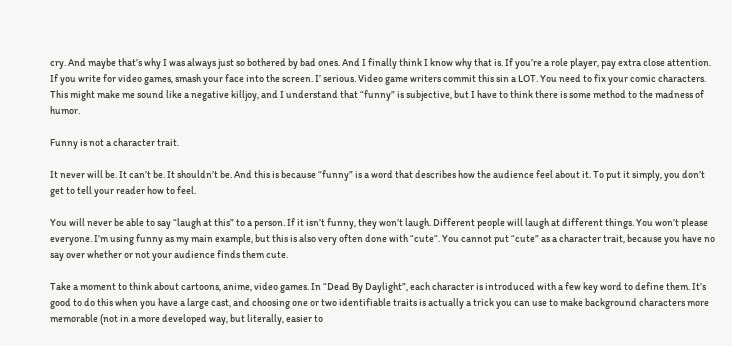cry. And maybe that’s why I was always just so bothered by bad ones. And I finally think I know why that is. If you’re a role player, pay extra close attention. If you write for video games, smash your face into the screen. I’ serious. Video game writers commit this sin a LOT. You need to fix your comic characters. This might make me sound like a negative killjoy, and I understand that “funny” is subjective, but I have to think there is some method to the madness of humor.

Funny is not a character trait.

It never will be. It can’t be. It shouldn’t be. And this is because “funny” is a word that describes how the audience feel about it. To put it simply, you don’t get to tell your reader how to feel.

You will never be able to say “laugh at this” to a person. If it isn’t funny, they won’t laugh. Different people will laugh at different things. You won’t please everyone. I’m using funny as my main example, but this is also very often done with “cute“. You cannot put “cute” as a character trait, because you have no say over whether or not your audience finds them cute.

Take a moment to think about cartoons, anime, video games. In “Dead By Daylight”, each character is introduced with a few key word to define them. It’s good to do this when you have a large cast, and choosing one or two identifiable traits is actually a trick you can use to make background characters more memorable (not in a more developed way, but literally, easier to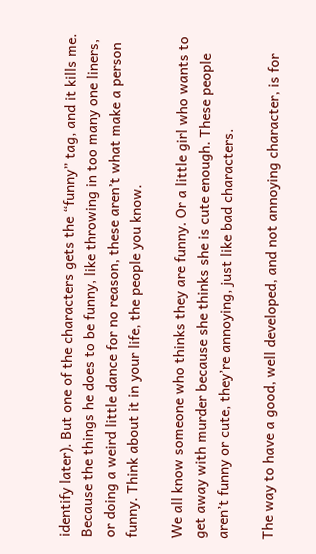identify later). But one of the characters gets the “funny” tag, and it kills me. Because the things he does to be funny, like throwing in too many one liners, or doing a weird little dance for no reason, these aren’t what make a person funny. Think about it in your life, the people you know.

We all know someone who thinks they are funny. Or a little girl who wants to get away with murder because she thinks she is cute enough. These people aren’t funny or cute, they’re annoying, just like bad characters.

The way to have a good, well developed, and not annoying character, is for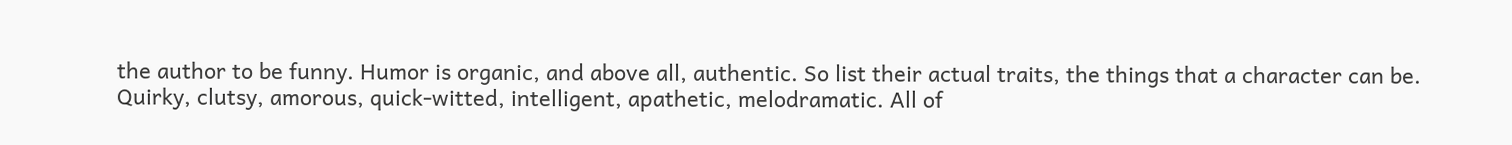the author to be funny. Humor is organic, and above all, authentic. So list their actual traits, the things that a character can be. Quirky, clutsy, amorous, quick-witted, intelligent, apathetic, melodramatic. All of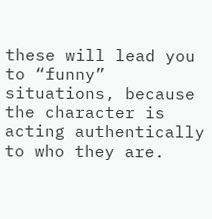these will lead you to “funny” situations, because the character is acting authentically to who they are.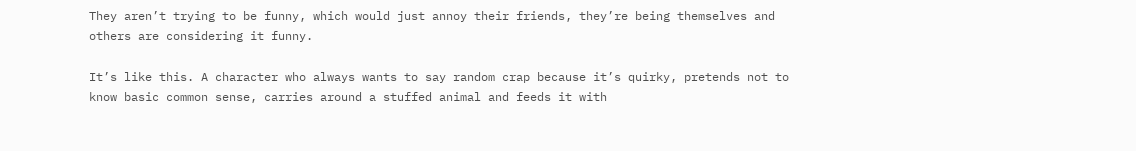They aren’t trying to be funny, which would just annoy their friends, they’re being themselves and others are considering it funny.

It’s like this. A character who always wants to say random crap because it’s quirky, pretends not to know basic common sense, carries around a stuffed animal and feeds it with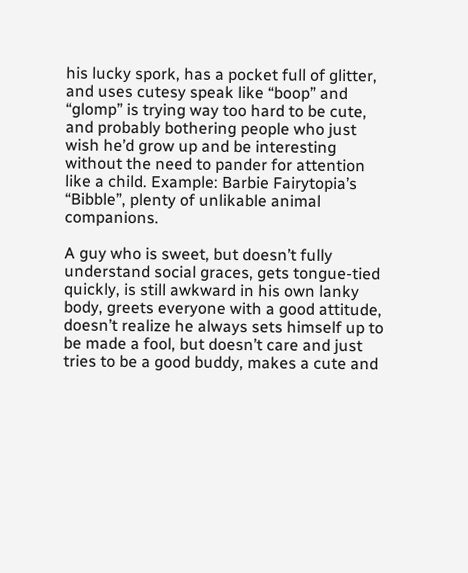his lucky spork, has a pocket full of glitter, and uses cutesy speak like “boop” and “glomp” is trying way too hard to be cute, and probably bothering people who just wish he’d grow up and be interesting without the need to pander for attention like a child. Example: Barbie Fairytopia’s “Bibble”, plenty of unlikable animal companions.

A guy who is sweet, but doesn’t fully understand social graces, gets tongue-tied quickly, is still awkward in his own lanky body, greets everyone with a good attitude, doesn’t realize he always sets himself up to be made a fool, but doesn’t care and just tries to be a good buddy, makes a cute and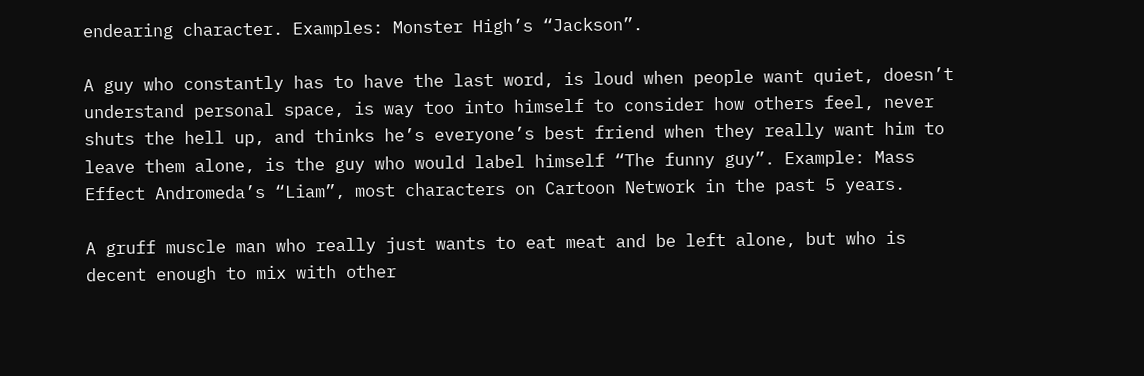endearing character. Examples: Monster High’s “Jackson”.

A guy who constantly has to have the last word, is loud when people want quiet, doesn’t understand personal space, is way too into himself to consider how others feel, never shuts the hell up, and thinks he’s everyone’s best friend when they really want him to leave them alone, is the guy who would label himself “The funny guy”. Example: Mass Effect Andromeda’s “Liam”, most characters on Cartoon Network in the past 5 years.

A gruff muscle man who really just wants to eat meat and be left alone, but who is decent enough to mix with other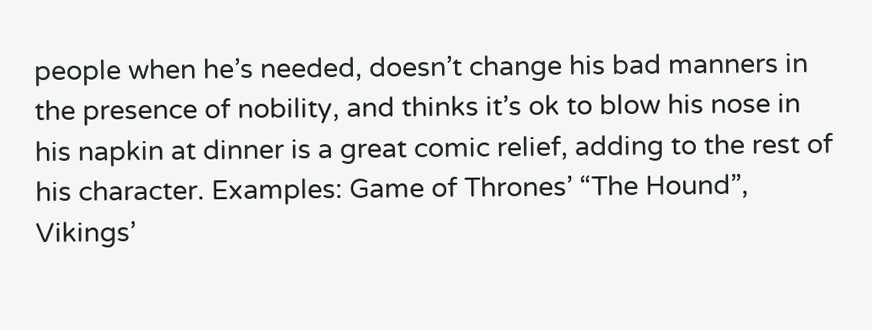people when he’s needed, doesn’t change his bad manners in the presence of nobility, and thinks it’s ok to blow his nose in his napkin at dinner is a great comic relief, adding to the rest of his character. Examples: Game of Thrones’ “The Hound”, Vikings’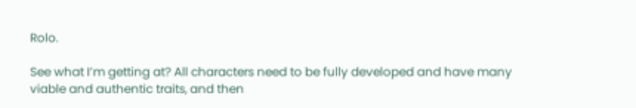Rolo.

See what I’m getting at? All characters need to be fully developed and have many viable and authentic traits, and then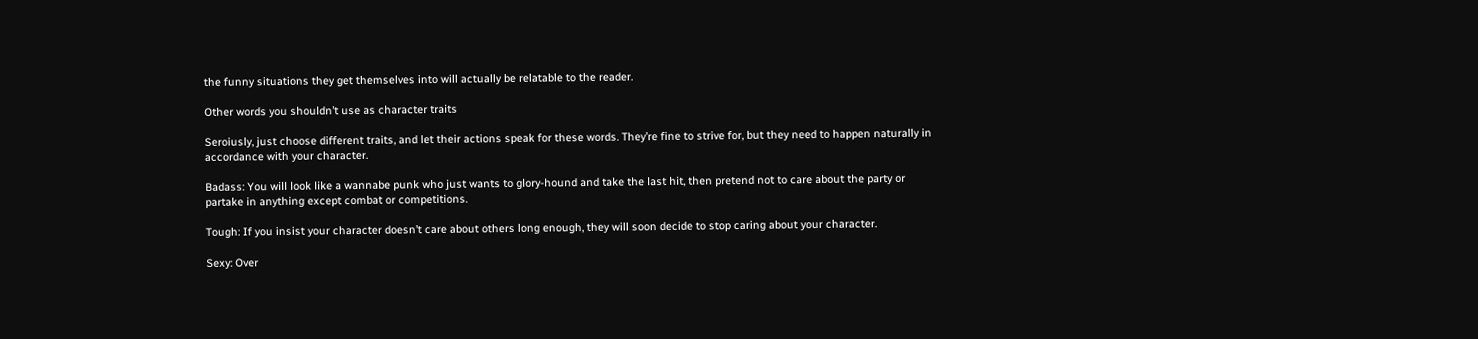the funny situations they get themselves into will actually be relatable to the reader.

Other words you shouldn’t use as character traits

Seroiusly, just choose different traits, and let their actions speak for these words. They’re fine to strive for, but they need to happen naturally in accordance with your character.

Badass: You will look like a wannabe punk who just wants to glory-hound and take the last hit, then pretend not to care about the party or partake in anything except combat or competitions.

Tough: If you insist your character doesn’t care about others long enough, they will soon decide to stop caring about your character.

Sexy: Over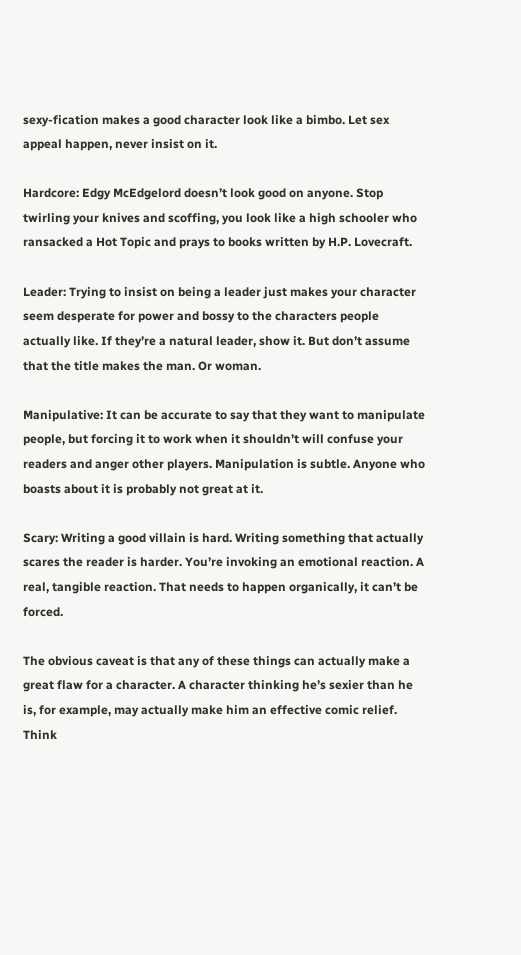sexy-fication makes a good character look like a bimbo. Let sex appeal happen, never insist on it.

Hardcore: Edgy McEdgelord doesn’t look good on anyone. Stop twirling your knives and scoffing, you look like a high schooler who ransacked a Hot Topic and prays to books written by H.P. Lovecraft.

Leader: Trying to insist on being a leader just makes your character seem desperate for power and bossy to the characters people actually like. If they’re a natural leader, show it. But don’t assume that the title makes the man. Or woman.

Manipulative: It can be accurate to say that they want to manipulate people, but forcing it to work when it shouldn’t will confuse your readers and anger other players. Manipulation is subtle. Anyone who boasts about it is probably not great at it.

Scary: Writing a good villain is hard. Writing something that actually scares the reader is harder. You’re invoking an emotional reaction. A real, tangible reaction. That needs to happen organically, it can’t be forced.

The obvious caveat is that any of these things can actually make a great flaw for a character. A character thinking he’s sexier than he is, for example, may actually make him an effective comic relief. Think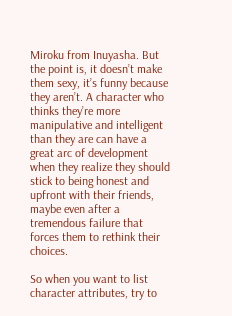Miroku from Inuyasha. But the point is, it doesn’t make them sexy, it’s funny because they aren’t. A character who thinks they’re more manipulative and intelligent than they are can have a great arc of development when they realize they should stick to being honest and upfront with their friends, maybe even after a tremendous failure that forces them to rethink their choices.

So when you want to list character attributes, try to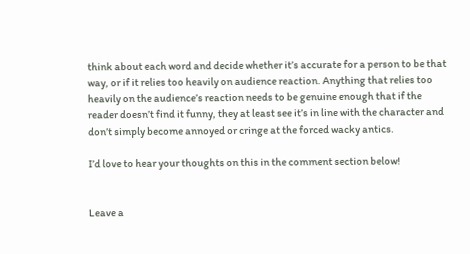think about each word and decide whether it’s accurate for a person to be that way, or if it relies too heavily on audience reaction. Anything that relies too heavily on the audience’s reaction needs to be genuine enough that if the reader doesn’t find it funny, they at least see it’s in line with the character and don’t simply become annoyed or cringe at the forced wacky antics.

I’d love to hear your thoughts on this in the comment section below!


Leave a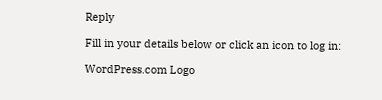Reply

Fill in your details below or click an icon to log in:

WordPress.com Logo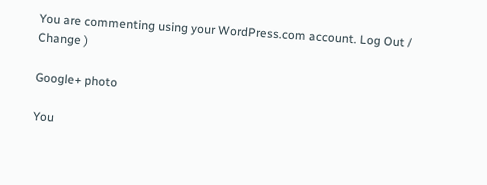You are commenting using your WordPress.com account. Log Out /  Change )

Google+ photo

You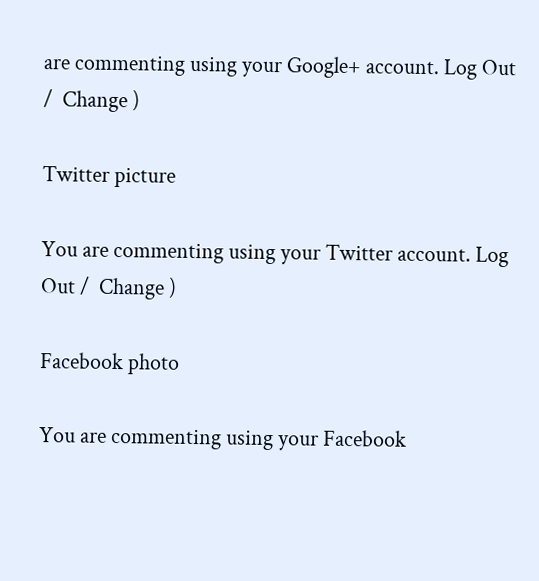are commenting using your Google+ account. Log Out /  Change )

Twitter picture

You are commenting using your Twitter account. Log Out /  Change )

Facebook photo

You are commenting using your Facebook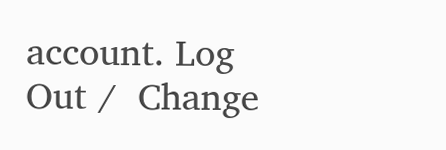account. Log Out /  Change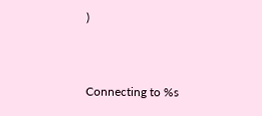)


Connecting to %s